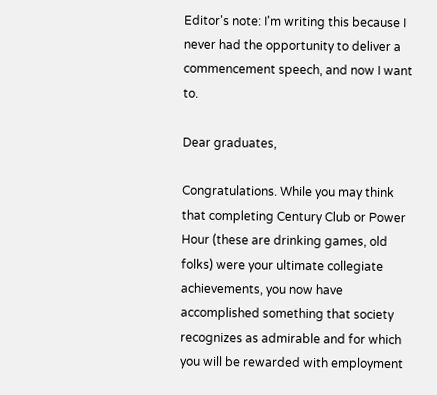Editor's note: I'm writing this because I never had the opportunity to deliver a commencement speech, and now I want to.

Dear graduates,

Congratulations. While you may think that completing Century Club or Power Hour (these are drinking games, old folks) were your ultimate collegiate achievements, you now have accomplished something that society recognizes as admirable and for which you will be rewarded with employment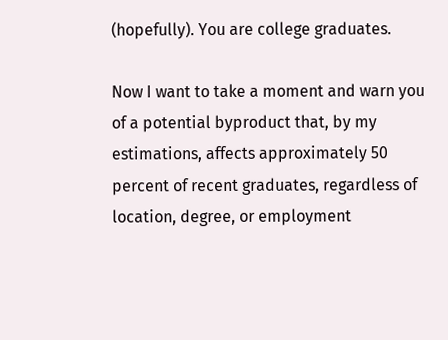(hopefully). You are college graduates.

Now I want to take a moment and warn you of a potential byproduct that, by my estimations, affects approximately 50 percent of recent graduates, regardless of location, degree, or employment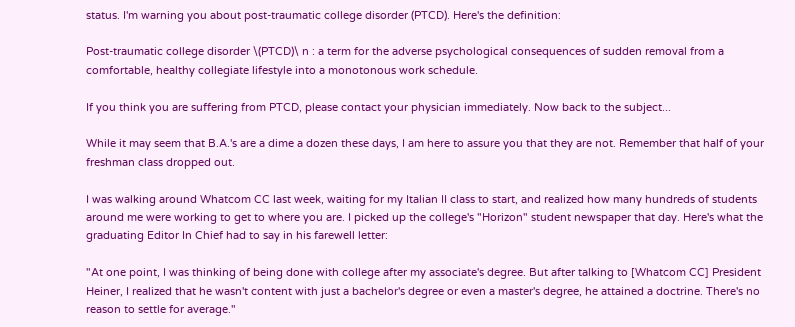status. I'm warning you about post-traumatic college disorder (PTCD). Here's the definition:

Post-traumatic college disorder \(PTCD)\ n : a term for the adverse psychological consequences of sudden removal from a comfortable, healthy collegiate lifestyle into a monotonous work schedule.

If you think you are suffering from PTCD, please contact your physician immediately. Now back to the subject...

While it may seem that B.A.'s are a dime a dozen these days, I am here to assure you that they are not. Remember that half of your freshman class dropped out.

I was walking around Whatcom CC last week, waiting for my Italian II class to start, and realized how many hundreds of students around me were working to get to where you are. I picked up the college's "Horizon" student newspaper that day. Here's what the graduating Editor In Chief had to say in his farewell letter:

"At one point, I was thinking of being done with college after my associate's degree. But after talking to [Whatcom CC] President Heiner, I realized that he wasn't content with just a bachelor's degree or even a master's degree, he attained a doctrine. There's no reason to settle for average."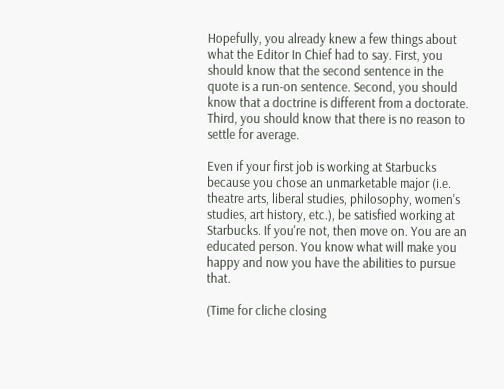Hopefully, you already knew a few things about what the Editor In Chief had to say. First, you should know that the second sentence in the quote is a run-on sentence. Second, you should know that a doctrine is different from a doctorate. Third, you should know that there is no reason to settle for average.

Even if your first job is working at Starbucks because you chose an unmarketable major (i.e. theatre arts, liberal studies, philosophy, women's studies, art history, etc.), be satisfied working at Starbucks. If you're not, then move on. You are an educated person. You know what will make you happy and now you have the abilities to pursue that.

(Time for cliche closing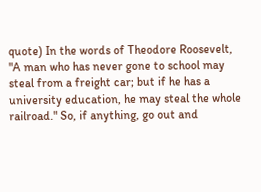quote) In the words of Theodore Roosevelt, "A man who has never gone to school may steal from a freight car; but if he has a university education, he may steal the whole railroad." So, if anything, go out and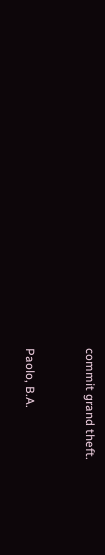commit grand theft.


Paolo, B.A.